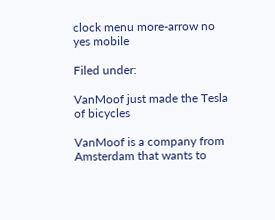clock menu more-arrow no yes mobile

Filed under:

VanMoof just made the Tesla of bicycles

VanMoof is a company from Amsterdam that wants to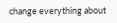change everything about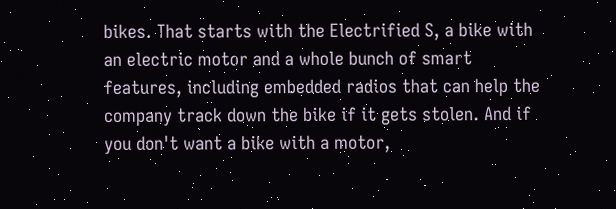bikes. That starts with the Electrified S, a bike with an electric motor and a whole bunch of smart features, including embedded radios that can help the company track down the bike if it gets stolen. And if you don't want a bike with a motor,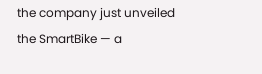the company just unveiled the SmartBike — a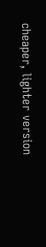cheaper, lighter version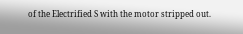of the Electrified S with the motor stripped out.